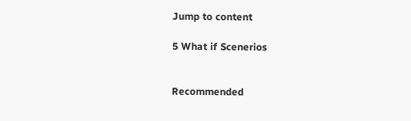Jump to content

5 What if Scenerios


Recommended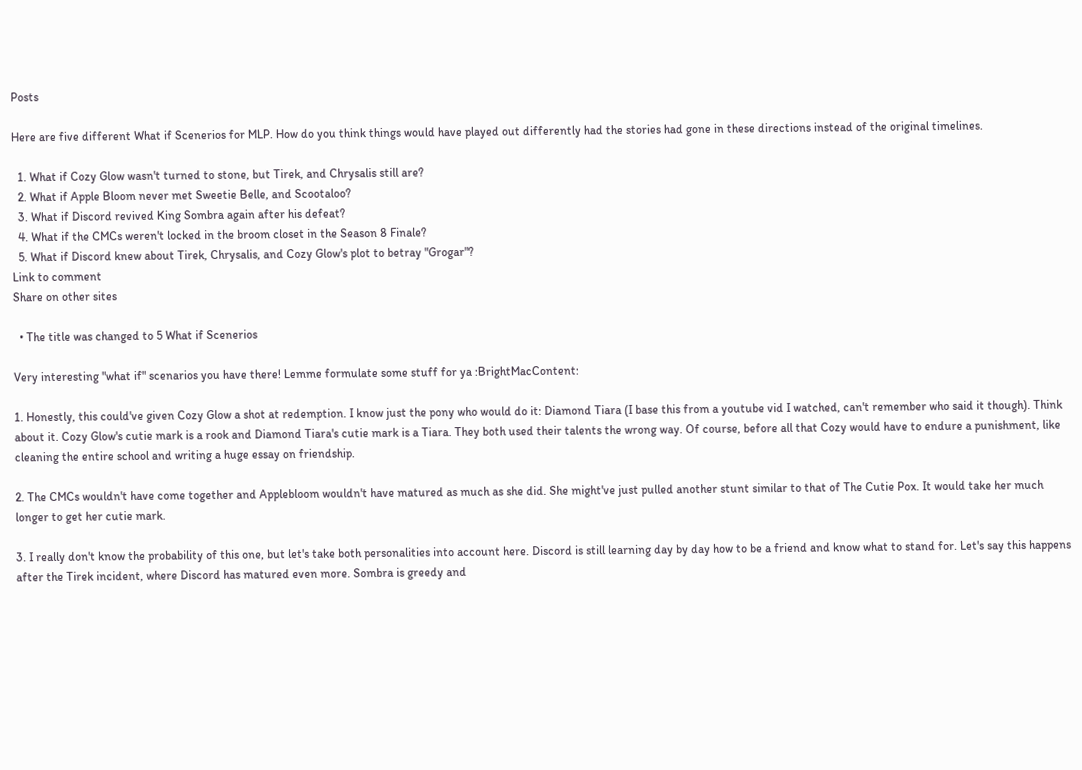Posts

Here are five different What if Scenerios for MLP. How do you think things would have played out differently had the stories had gone in these directions instead of the original timelines.

  1. What if Cozy Glow wasn't turned to stone, but Tirek, and Chrysalis still are?
  2. What if Apple Bloom never met Sweetie Belle, and Scootaloo?
  3. What if Discord revived King Sombra again after his defeat?
  4. What if the CMCs weren't locked in the broom closet in the Season 8 Finale?
  5. What if Discord knew about Tirek, Chrysalis, and Cozy Glow's plot to betray "Grogar"?
Link to comment
Share on other sites

  • The title was changed to 5 What if Scenerios

Very interesting "what if" scenarios you have there! Lemme formulate some stuff for ya :BrightMacContent:

1. Honestly, this could've given Cozy Glow a shot at redemption. I know just the pony who would do it: Diamond Tiara (I base this from a youtube vid I watched, can't remember who said it though). Think about it. Cozy Glow's cutie mark is a rook and Diamond Tiara's cutie mark is a Tiara. They both used their talents the wrong way. Of course, before all that Cozy would have to endure a punishment, like cleaning the entire school and writing a huge essay on friendship.

2. The CMCs wouldn't have come together and Applebloom wouldn't have matured as much as she did. She might've just pulled another stunt similar to that of The Cutie Pox. It would take her much longer to get her cutie mark.

3. I really don't know the probability of this one, but let's take both personalities into account here. Discord is still learning day by day how to be a friend and know what to stand for. Let's say this happens after the Tirek incident, where Discord has matured even more. Sombra is greedy and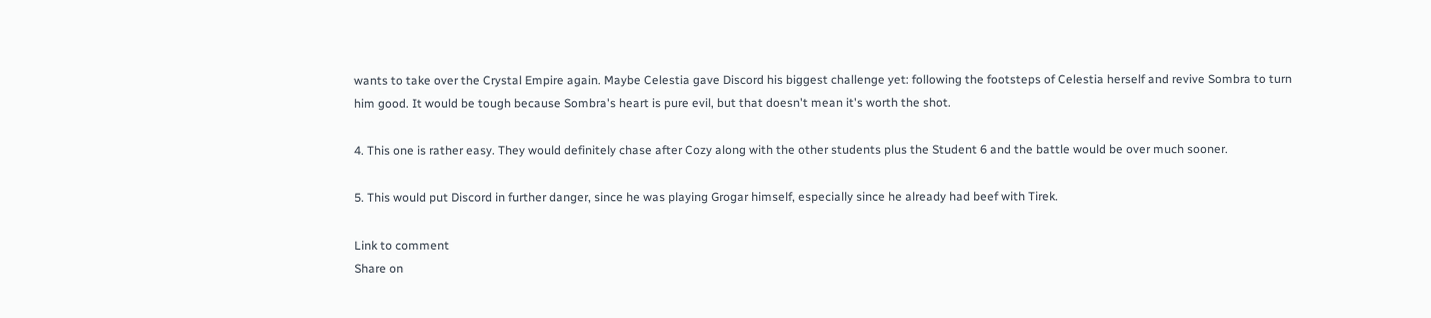wants to take over the Crystal Empire again. Maybe Celestia gave Discord his biggest challenge yet: following the footsteps of Celestia herself and revive Sombra to turn him good. It would be tough because Sombra's heart is pure evil, but that doesn't mean it's worth the shot.

4. This one is rather easy. They would definitely chase after Cozy along with the other students plus the Student 6 and the battle would be over much sooner.

5. This would put Discord in further danger, since he was playing Grogar himself, especially since he already had beef with Tirek.

Link to comment
Share on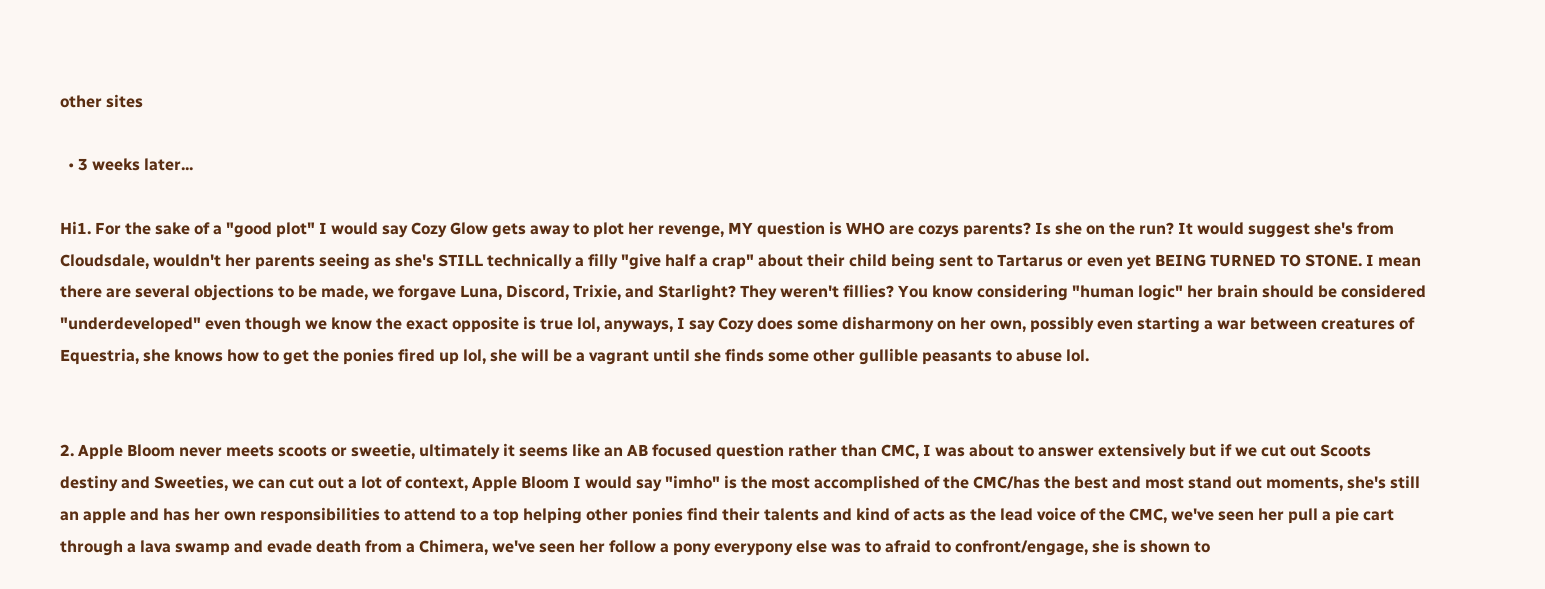other sites

  • 3 weeks later...

Hi1. For the sake of a "good plot" I would say Cozy Glow gets away to plot her revenge, MY question is WHO are cozys parents? Is she on the run? It would suggest she's from Cloudsdale, wouldn't her parents seeing as she's STILL technically a filly "give half a crap" about their child being sent to Tartarus or even yet BEING TURNED TO STONE. I mean there are several objections to be made, we forgave Luna, Discord, Trixie, and Starlight? They weren't fillies? You know considering "human logic" her brain should be considered "underdeveloped" even though we know the exact opposite is true lol, anyways, I say Cozy does some disharmony on her own, possibly even starting a war between creatures of Equestria, she knows how to get the ponies fired up lol, she will be a vagrant until she finds some other gullible peasants to abuse lol.


2. Apple Bloom never meets scoots or sweetie, ultimately it seems like an AB focused question rather than CMC, I was about to answer extensively but if we cut out Scoots destiny and Sweeties, we can cut out a lot of context, Apple Bloom I would say "imho" is the most accomplished of the CMC/has the best and most stand out moments, she's still an apple and has her own responsibilities to attend to a top helping other ponies find their talents and kind of acts as the lead voice of the CMC, we've seen her pull a pie cart through a lava swamp and evade death from a Chimera, we've seen her follow a pony everypony else was to afraid to confront/engage, she is shown to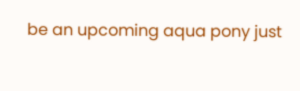be an upcoming aqua pony just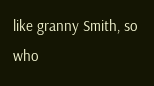like granny Smith, so who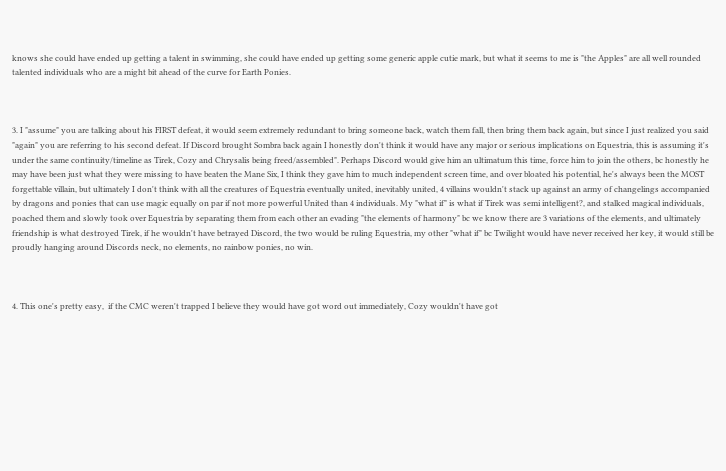knows she could have ended up getting a talent in swimming, she could have ended up getting some generic apple cutie mark, but what it seems to me is "the Apples" are all well rounded talented individuals who are a might bit ahead of the curve for Earth Ponies.



3. I "assume" you are talking about his FIRST defeat, it would seem extremely redundant to bring someone back, watch them fall, then bring them back again, but since I just realized you said "again" you are referring to his second defeat. If Discord brought Sombra back again I honestly don't think it would have any major or serious implications on Equestria, this is assuming it's under the same continuity/timeline as Tirek, Cozy and Chrysalis being freed/assembled". Perhaps Discord would give him an ultimatum this time, force him to join the others, bc honestly he may have been just what they were missing to have beaten the Mane Six, I think they gave him to much independent screen time, and over bloated his potential, he's always been the MOST forgettable villain, but ultimately I don't think with all the creatures of Equestria eventually united, inevitably united, 4 villains wouldn't stack up against an army of changelings accompanied by dragons and ponies that can use magic equally on par if not more powerful United than 4 individuals. My "what if" is what if Tirek was semi intelligent?, and stalked magical individuals, poached them and slowly took over Equestria by separating them from each other an evading "the elements of harmony" bc we know there are 3 variations of the elements, and ultimately friendship is what destroyed Tirek, if he wouldn't have betrayed Discord, the two would be ruling Equestria, my other "what if" bc Twilight would have never received her key, it would still be proudly hanging around Discords neck, no elements, no rainbow ponies, no win.



4. This one's pretty easy,  if the CMC weren't trapped I believe they would have got word out immediately, Cozy wouldn't have got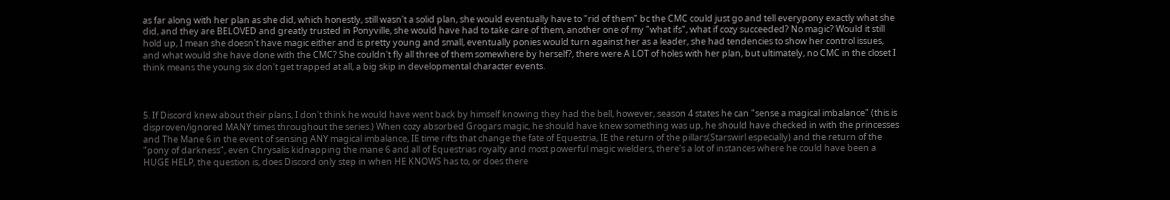as far along with her plan as she did, which honestly, still wasn't a solid plan, she would eventually have to "rid of them" bc the CMC could just go and tell everypony exactly what she did, and they are BELOVED and greatly trusted in Ponyville, she would have had to take care of them, another one of my "what ifs", what if cozy succeeded? No magic? Would it still hold up, I mean she doesn't have magic either and is pretty young and small, eventually ponies would turn against her as a leader, she had tendencies to show her control issues, and what would she have done with the CMC? She couldn't fly all three of them somewhere by herself?, there were A LOT of holes with her plan, but ultimately, no CMC in the closet I think means the young six don't get trapped at all, a big skip in developmental character events.



5. If Discord knew about their plans, I don't think he would have went back by himself knowing they had the bell, however, season 4 states he can "sense a magical imbalance" (this is disproven/ignored MANY times throughout the series.) When cozy absorbed Grogars magic, he should have knew something was up, he should have checked in with the princesses and The Mane 6 in the event of sensing ANY magical imbalance, IE time rifts that change the fate of Equestria, IE the return of the pillars(Starswirl especially) and the return of the "pony of darkness", even Chrysalis kidnapping the mane 6 and all of Equestrias royalty and most powerful magic wielders, there's a lot of instances where he could have been a HUGE HELP, the question is, does Discord only step in when HE KNOWS has to, or does there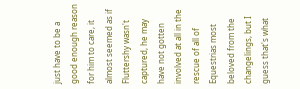just have to be a good enough reason for him to care, it almost seemed as if Fluttershy wasn't captured, he may have not gotten involved at all in the rescue of all of Equestrias most beloved from the changelings, but I guess that's what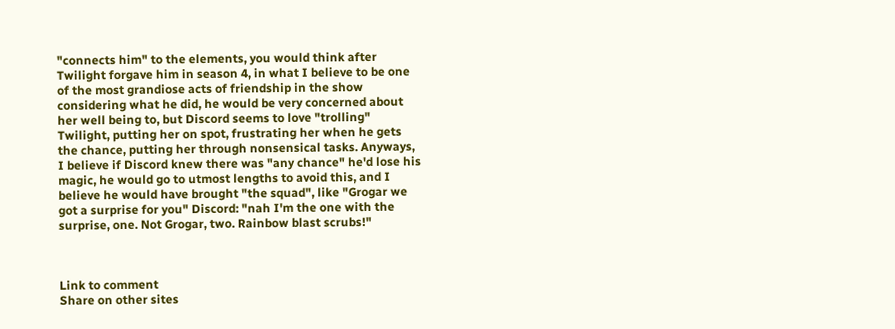"connects him" to the elements, you would think after Twilight forgave him in season 4, in what I believe to be one of the most grandiose acts of friendship in the show considering what he did, he would be very concerned about her well being to, but Discord seems to love "trolling" Twilight, putting her on spot, frustrating her when he gets the chance, putting her through nonsensical tasks. Anyways, I believe if Discord knew there was "any chance" he'd lose his magic, he would go to utmost lengths to avoid this, and I believe he would have brought "the squad", like "Grogar we got a surprise for you" Discord: "nah I'm the one with the surprise, one. Not Grogar, two. Rainbow blast scrubs!"



Link to comment
Share on other sites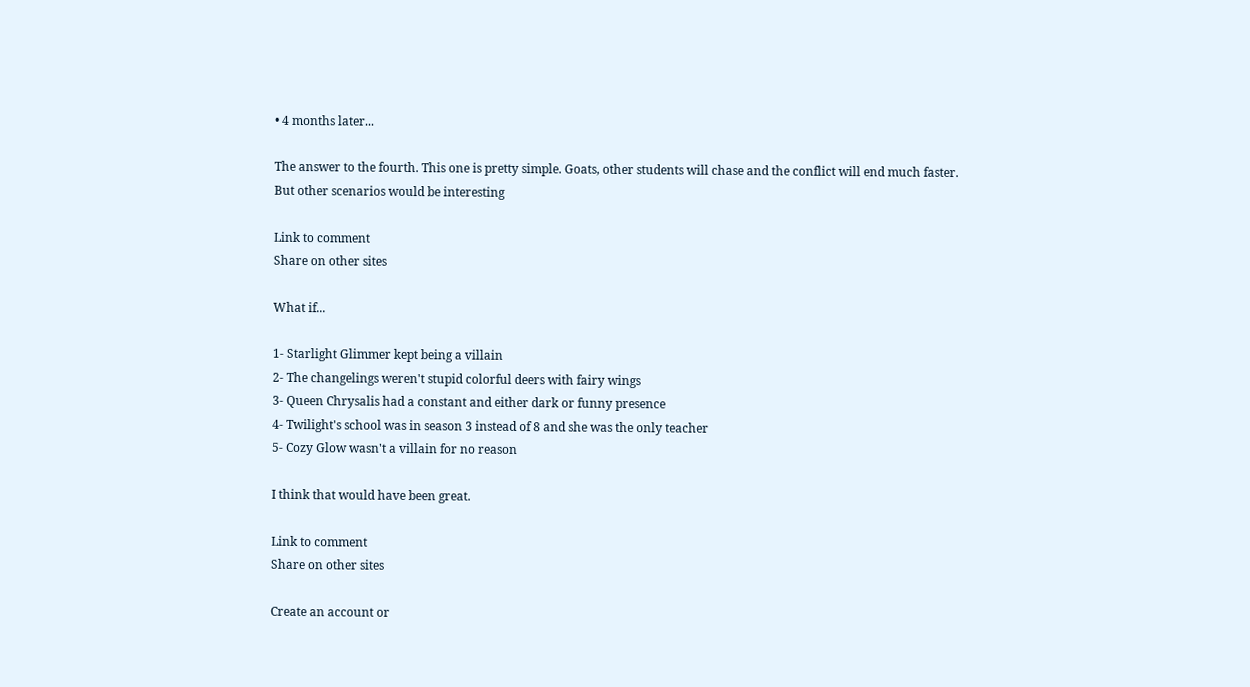• 4 months later...

The answer to the fourth. This one is pretty simple. Goats, other students will chase and the conflict will end much faster.
But other scenarios would be interesting

Link to comment
Share on other sites

What if...

1- Starlight Glimmer kept being a villain
2- The changelings weren't stupid colorful deers with fairy wings
3- Queen Chrysalis had a constant and either dark or funny presence
4- Twilight's school was in season 3 instead of 8 and she was the only teacher
5- Cozy Glow wasn't a villain for no reason

I think that would have been great.

Link to comment
Share on other sites

Create an account or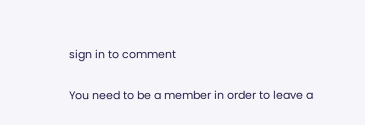sign in to comment

You need to be a member in order to leave a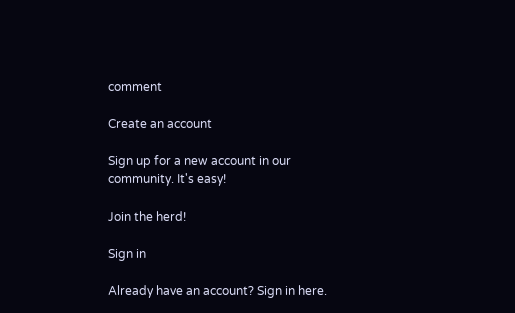comment

Create an account

Sign up for a new account in our community. It's easy!

Join the herd!

Sign in

Already have an account? Sign in here.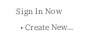Sign In Now
  • Create New...